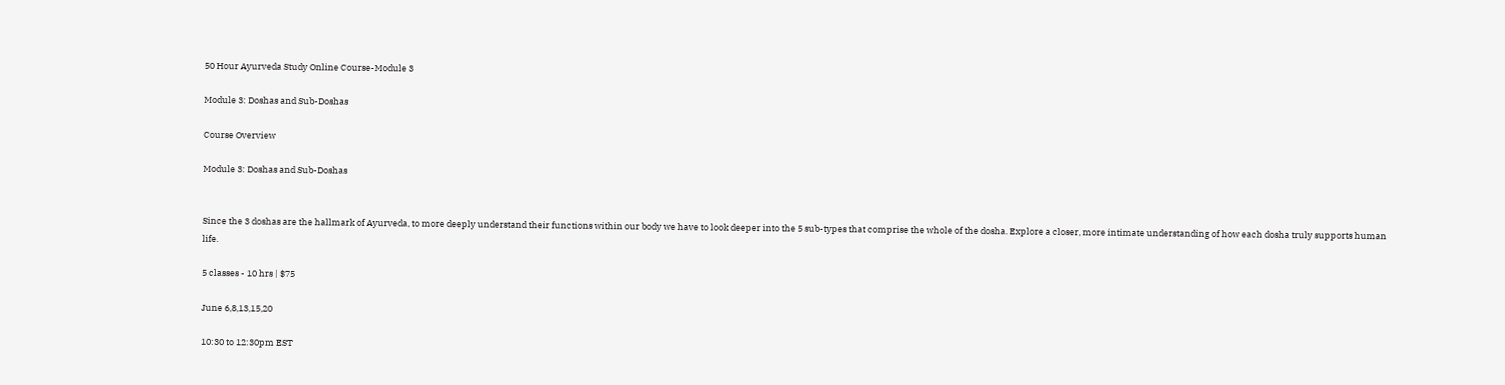50 Hour Ayurveda Study Online Course-Module 3

Module 3: Doshas and Sub-Doshas

Course Overview

Module 3: Doshas and Sub-Doshas


Since the 3 doshas are the hallmark of Ayurveda, to more deeply understand their functions within our body we have to look deeper into the 5 sub-types that comprise the whole of the dosha. Explore a closer, more intimate understanding of how each dosha truly supports human life.

5 classes - 10 hrs | $75

June 6,8,13,15,20

10:30 to 12:30pm EST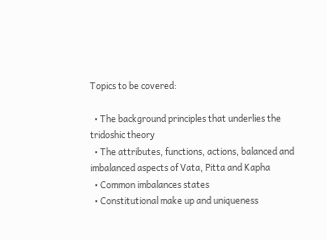Topics to be covered:

  • The background principles that underlies the tridoshic theory
  • The attributes, functions, actions, balanced and imbalanced aspects of Vata, Pitta and Kapha
  • Common imbalances states
  • Constitutional make up and uniqueness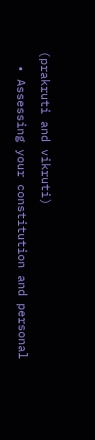(prakruti and vikruti)
  • Assessing your constitution and personal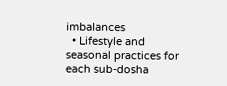imbalances
  • Lifestyle and seasonal practices for each sub-dosha